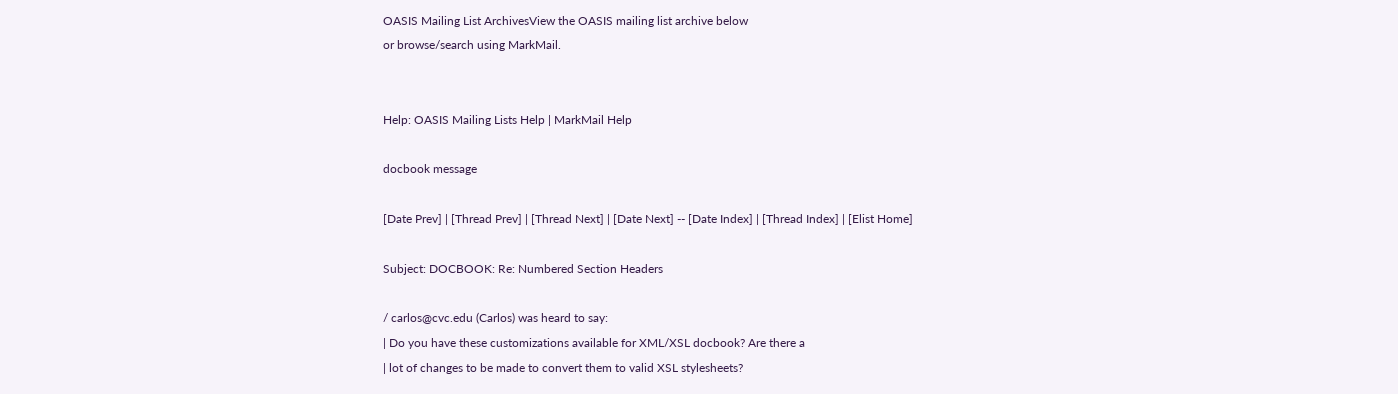OASIS Mailing List ArchivesView the OASIS mailing list archive below
or browse/search using MarkMail.


Help: OASIS Mailing Lists Help | MarkMail Help

docbook message

[Date Prev] | [Thread Prev] | [Thread Next] | [Date Next] -- [Date Index] | [Thread Index] | [Elist Home]

Subject: DOCBOOK: Re: Numbered Section Headers

/ carlos@cvc.edu (Carlos) was heard to say:
| Do you have these customizations available for XML/XSL docbook? Are there a
| lot of changes to be made to convert them to valid XSL stylesheets?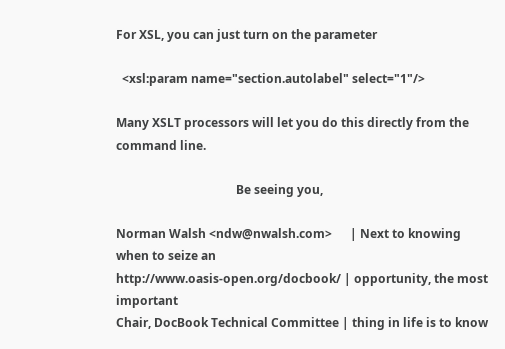For XSL, you can just turn on the parameter

  <xsl:param name="section.autolabel" select="1"/>

Many XSLT processors will let you do this directly from the command line.

                                        Be seeing you,

Norman Walsh <ndw@nwalsh.com>      | Next to knowing when to seize an
http://www.oasis-open.org/docbook/ | opportunity, the most important
Chair, DocBook Technical Committee | thing in life is to know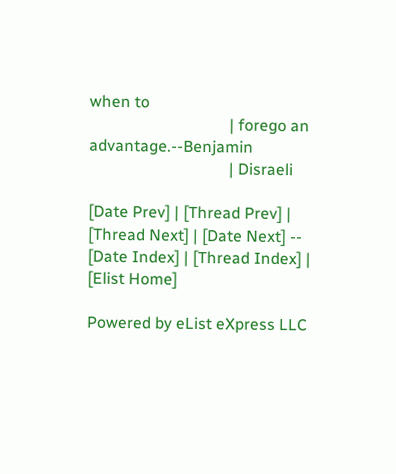when to
                                   | forego an advantage.--Benjamin
                                   | Disraeli

[Date Prev] | [Thread Prev] | [Thread Next] | [Date Next] -- [Date Index] | [Thread Index] | [Elist Home]

Powered by eList eXpress LLC